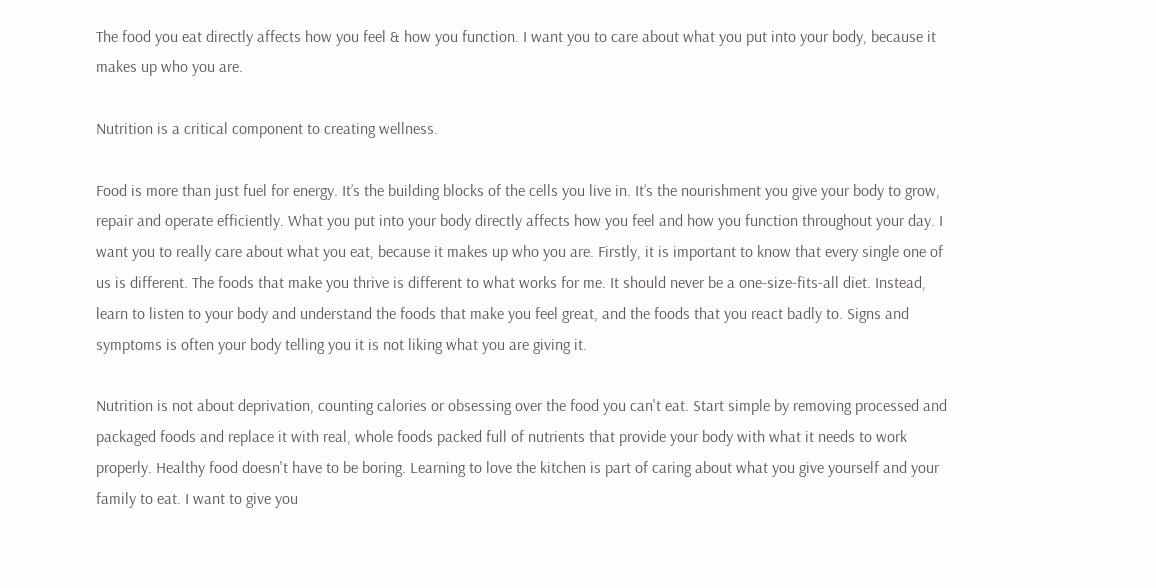The food you eat directly affects how you feel & how you function. I want you to care about what you put into your body, because it makes up who you are.

Nutrition is a critical component to creating wellness.

Food is more than just fuel for energy. It’s the building blocks of the cells you live in. It’s the nourishment you give your body to grow, repair and operate efficiently. What you put into your body directly affects how you feel and how you function throughout your day. I want you to really care about what you eat, because it makes up who you are. Firstly, it is important to know that every single one of us is different. The foods that make you thrive is different to what works for me. It should never be a one-size-fits-all diet. Instead, learn to listen to your body and understand the foods that make you feel great, and the foods that you react badly to. Signs and symptoms is often your body telling you it is not liking what you are giving it.

Nutrition is not about deprivation, counting calories or obsessing over the food you can't eat. Start simple by removing processed and packaged foods and replace it with real, whole foods packed full of nutrients that provide your body with what it needs to work properly. Healthy food doesn't have to be boring. Learning to love the kitchen is part of caring about what you give yourself and your family to eat. I want to give you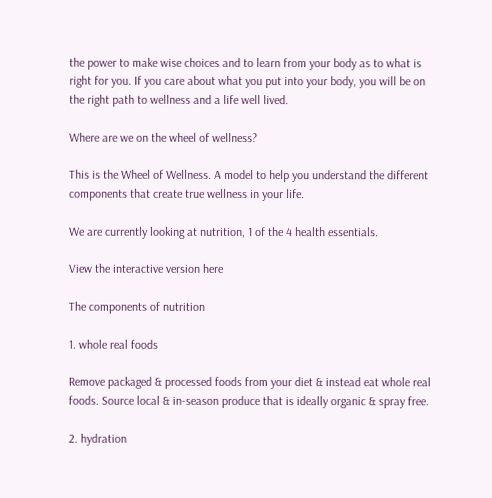the power to make wise choices and to learn from your body as to what is right for you. If you care about what you put into your body, you will be on the right path to wellness and a life well lived.

Where are we on the wheel of wellness?

This is the Wheel of Wellness. A model to help you understand the different components that create true wellness in your life.

We are currently looking at nutrition, 1 of the 4 health essentials.

View the interactive version here

The components of nutrition

1. whole real foods

Remove packaged & processed foods from your diet & instead eat whole real foods. Source local & in-season produce that is ideally organic & spray free.

2. hydration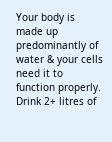Your body is made up predominantly of water & your cells need it to function properly. Drink 2+ litres of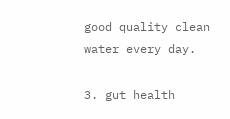good quality clean water every day.

3. gut health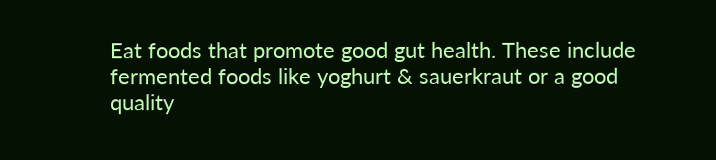Eat foods that promote good gut health. These include fermented foods like yoghurt & sauerkraut or a good quality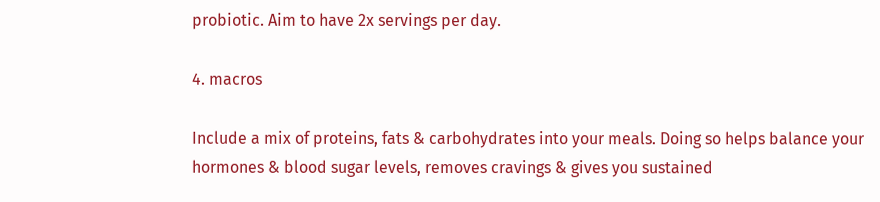probiotic. Aim to have 2x servings per day.

4. macros

Include a mix of proteins, fats & carbohydrates into your meals. Doing so helps balance your hormones & blood sugar levels, removes cravings & gives you sustained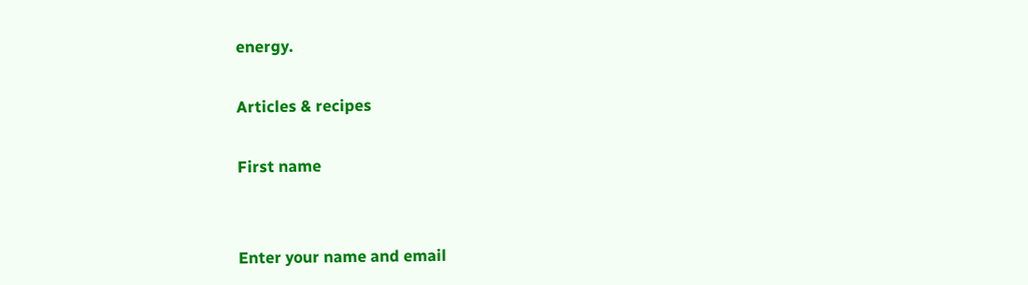energy.

Articles & recipes

First name


Enter your name and email